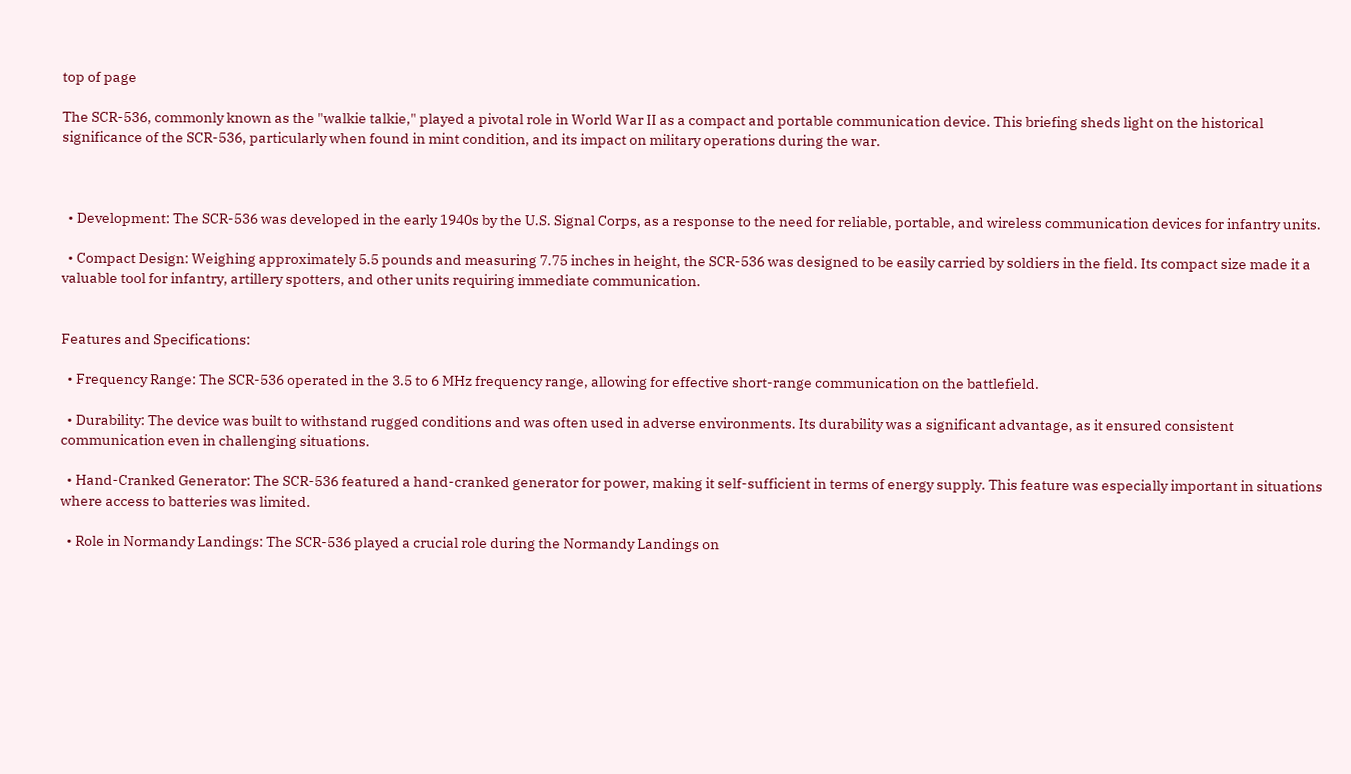top of page

The SCR-536, commonly known as the "walkie talkie," played a pivotal role in World War II as a compact and portable communication device. This briefing sheds light on the historical significance of the SCR-536, particularly when found in mint condition, and its impact on military operations during the war.



  • Development: The SCR-536 was developed in the early 1940s by the U.S. Signal Corps, as a response to the need for reliable, portable, and wireless communication devices for infantry units.

  • Compact Design: Weighing approximately 5.5 pounds and measuring 7.75 inches in height, the SCR-536 was designed to be easily carried by soldiers in the field. Its compact size made it a valuable tool for infantry, artillery spotters, and other units requiring immediate communication.


Features and Specifications:

  • Frequency Range: The SCR-536 operated in the 3.5 to 6 MHz frequency range, allowing for effective short-range communication on the battlefield.

  • Durability: The device was built to withstand rugged conditions and was often used in adverse environments. Its durability was a significant advantage, as it ensured consistent communication even in challenging situations.

  • Hand-Cranked Generator: The SCR-536 featured a hand-cranked generator for power, making it self-sufficient in terms of energy supply. This feature was especially important in situations where access to batteries was limited.

  • Role in Normandy Landings: The SCR-536 played a crucial role during the Normandy Landings on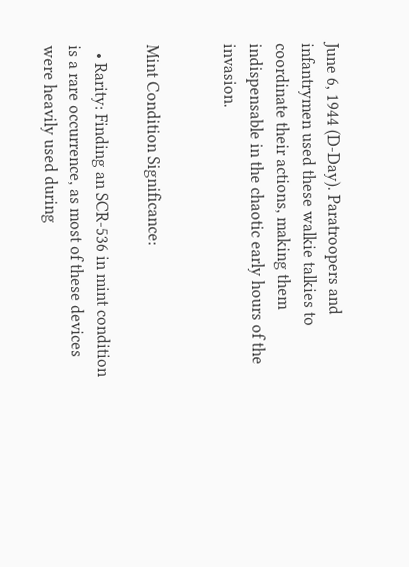June 6, 1944 (D-Day). Paratroopers and infantrymen used these walkie talkies to coordinate their actions, making them indispensable in the chaotic early hours of the invasion.


Mint Condition Significance:

  • Rarity: Finding an SCR-536 in mint condition is a rare occurrence, as most of these devices were heavily used during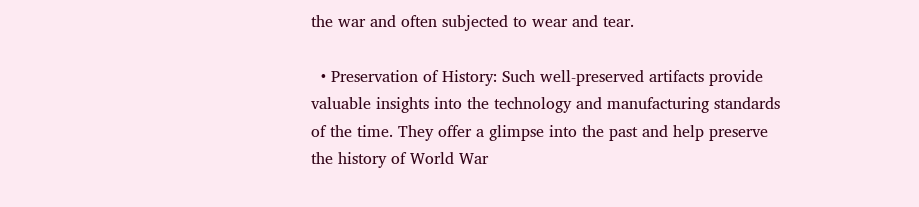the war and often subjected to wear and tear.

  • Preservation of History: Such well-preserved artifacts provide valuable insights into the technology and manufacturing standards of the time. They offer a glimpse into the past and help preserve the history of World War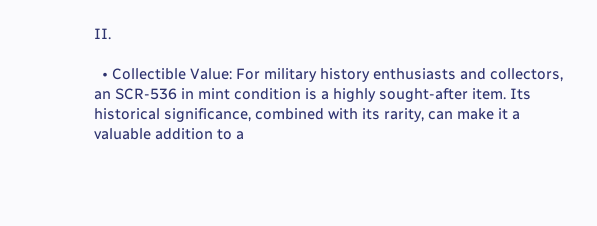II.

  • Collectible Value: For military history enthusiasts and collectors, an SCR-536 in mint condition is a highly sought-after item. Its historical significance, combined with its rarity, can make it a valuable addition to a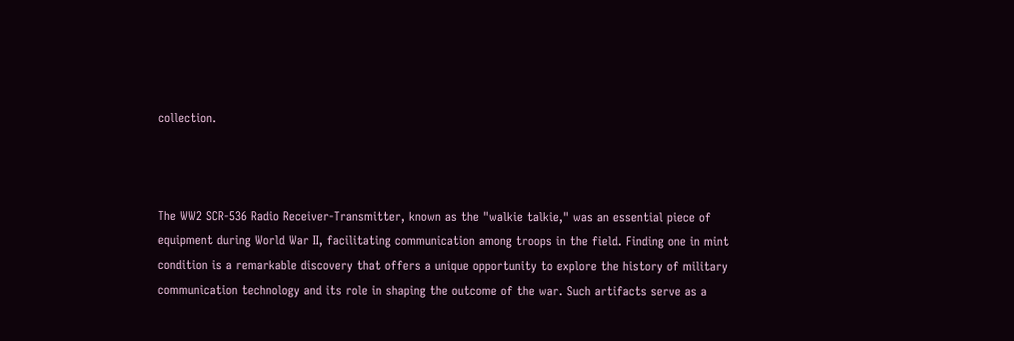collection.



The WW2 SCR-536 Radio Receiver-Transmitter, known as the "walkie talkie," was an essential piece of equipment during World War II, facilitating communication among troops in the field. Finding one in mint condition is a remarkable discovery that offers a unique opportunity to explore the history of military communication technology and its role in shaping the outcome of the war. Such artifacts serve as a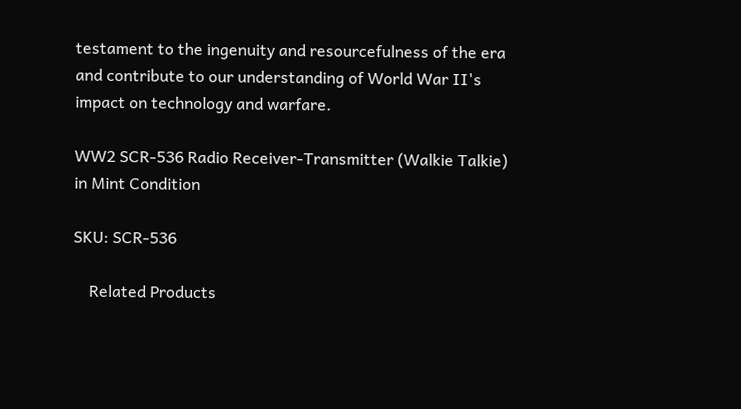testament to the ingenuity and resourcefulness of the era and contribute to our understanding of World War II's impact on technology and warfare.

WW2 SCR-536 Radio Receiver-Transmitter (Walkie Talkie) in Mint Condition

SKU: SCR-536

    Related Products